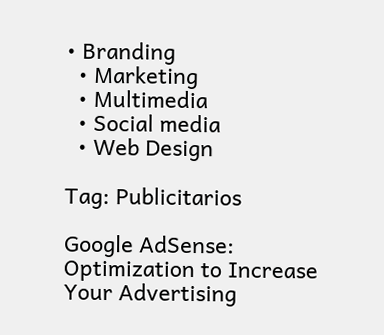• Branding
  • Marketing
  • Multimedia
  • Social media
  • Web Design

Tag: Publicitarios

Google AdSense: Optimization to Increase Your Advertising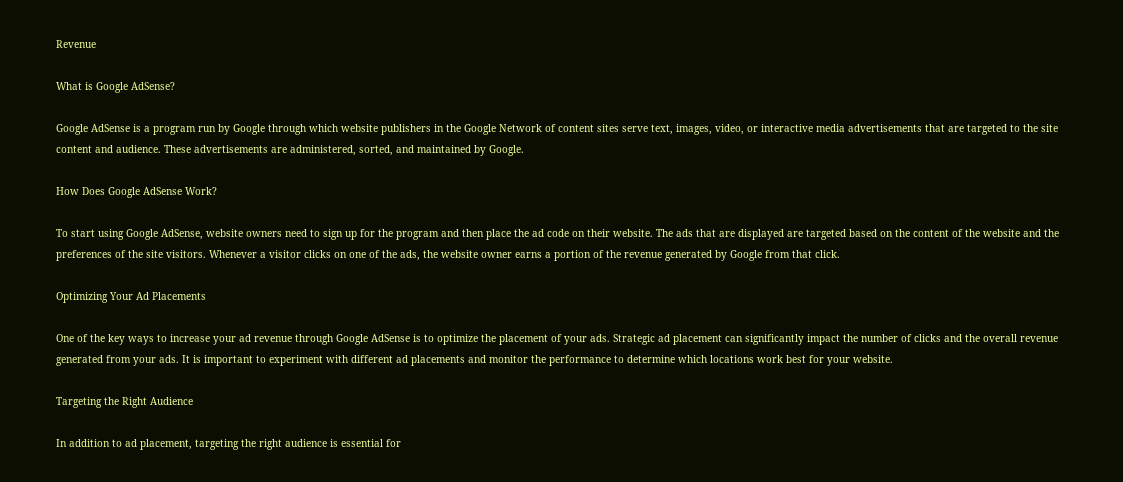Revenue

What is Google AdSense?

Google AdSense is a program run by Google through which website publishers in the Google Network of content sites serve text, images, video, or interactive media advertisements that are targeted to the site content and audience. These advertisements are administered, sorted, and maintained by Google.

How Does Google AdSense Work?

To start using Google AdSense, website owners need to sign up for the program and then place the ad code on their website. The ads that are displayed are targeted based on the content of the website and the preferences of the site visitors. Whenever a visitor clicks on one of the ads, the website owner earns a portion of the revenue generated by Google from that click.

Optimizing Your Ad Placements

One of the key ways to increase your ad revenue through Google AdSense is to optimize the placement of your ads. Strategic ad placement can significantly impact the number of clicks and the overall revenue generated from your ads. It is important to experiment with different ad placements and monitor the performance to determine which locations work best for your website.

Targeting the Right Audience

In addition to ad placement, targeting the right audience is essential for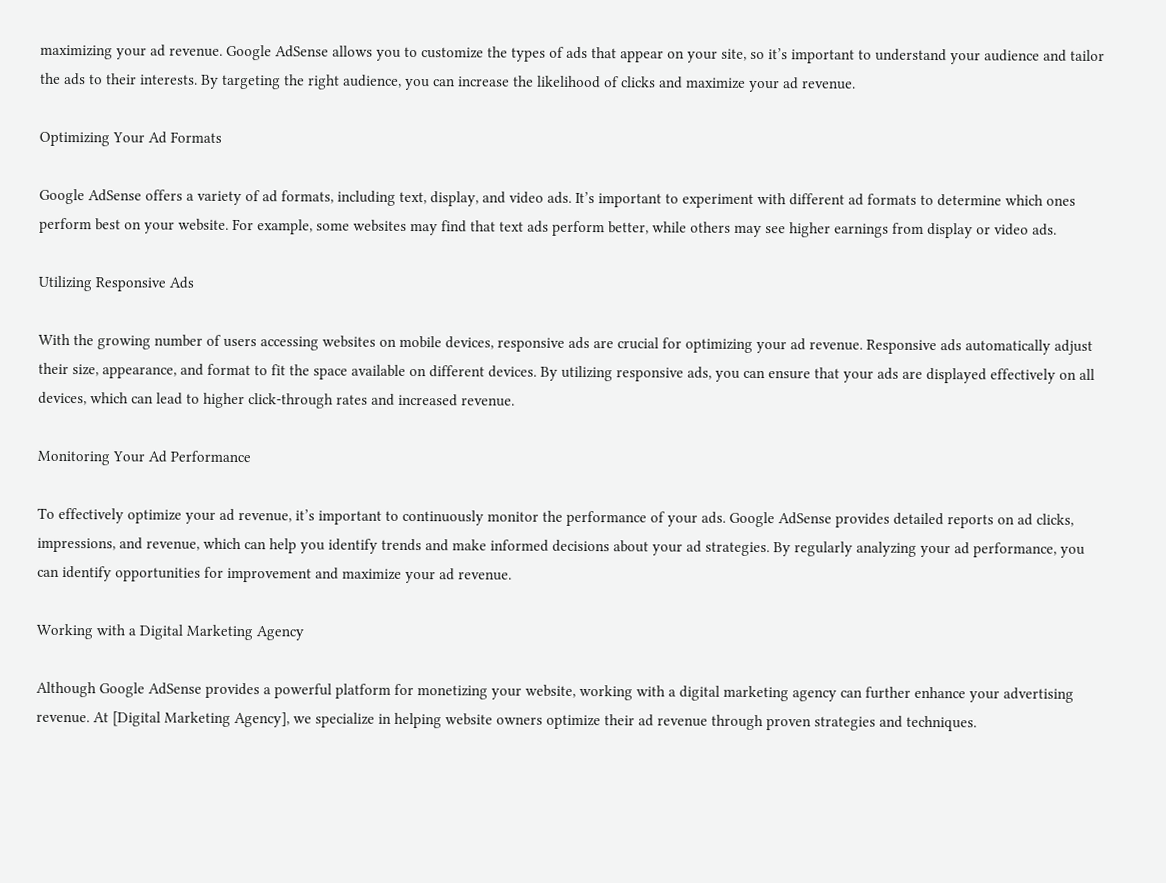maximizing your ad revenue. Google AdSense allows you to customize the types of ads that appear on your site, so it’s important to understand your audience and tailor the ads to their interests. By targeting the right audience, you can increase the likelihood of clicks and maximize your ad revenue.

Optimizing Your Ad Formats

Google AdSense offers a variety of ad formats, including text, display, and video ads. It’s important to experiment with different ad formats to determine which ones perform best on your website. For example, some websites may find that text ads perform better, while others may see higher earnings from display or video ads.

Utilizing Responsive Ads

With the growing number of users accessing websites on mobile devices, responsive ads are crucial for optimizing your ad revenue. Responsive ads automatically adjust their size, appearance, and format to fit the space available on different devices. By utilizing responsive ads, you can ensure that your ads are displayed effectively on all devices, which can lead to higher click-through rates and increased revenue.

Monitoring Your Ad Performance

To effectively optimize your ad revenue, it’s important to continuously monitor the performance of your ads. Google AdSense provides detailed reports on ad clicks, impressions, and revenue, which can help you identify trends and make informed decisions about your ad strategies. By regularly analyzing your ad performance, you can identify opportunities for improvement and maximize your ad revenue.

Working with a Digital Marketing Agency

Although Google AdSense provides a powerful platform for monetizing your website, working with a digital marketing agency can further enhance your advertising revenue. At [Digital Marketing Agency], we specialize in helping website owners optimize their ad revenue through proven strategies and techniques.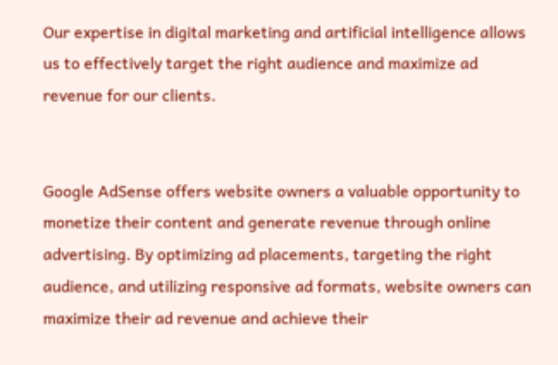Our expertise in digital marketing and artificial intelligence allows us to effectively target the right audience and maximize ad revenue for our clients.


Google AdSense offers website owners a valuable opportunity to monetize their content and generate revenue through online advertising. By optimizing ad placements, targeting the right audience, and utilizing responsive ad formats, website owners can maximize their ad revenue and achieve their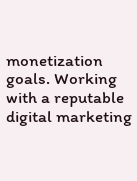monetization goals. Working with a reputable digital marketing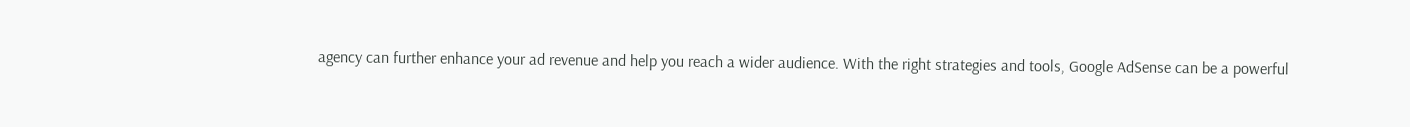agency can further enhance your ad revenue and help you reach a wider audience. With the right strategies and tools, Google AdSense can be a powerful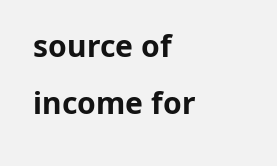source of income for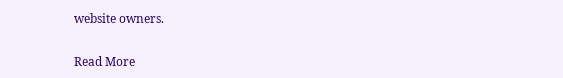website owners.

Read More